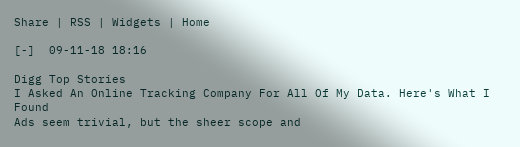Share | RSS | Widgets | Home

[-]  09-11-18 18:16

Digg Top Stories
I Asked An Online Tracking Company For All Of My Data. Here's What I Found
Ads seem trivial, but the sheer scope and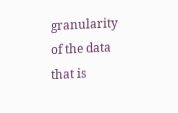granularity of the data that is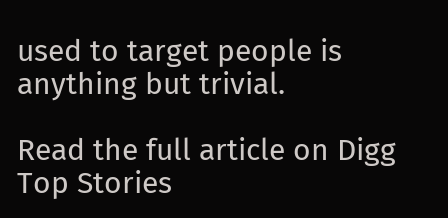used to target people is anything but trivial.

Read the full article on Digg Top Stories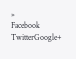»
Facebook TwitterGoogle+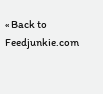« Back to Feedjunkie.com